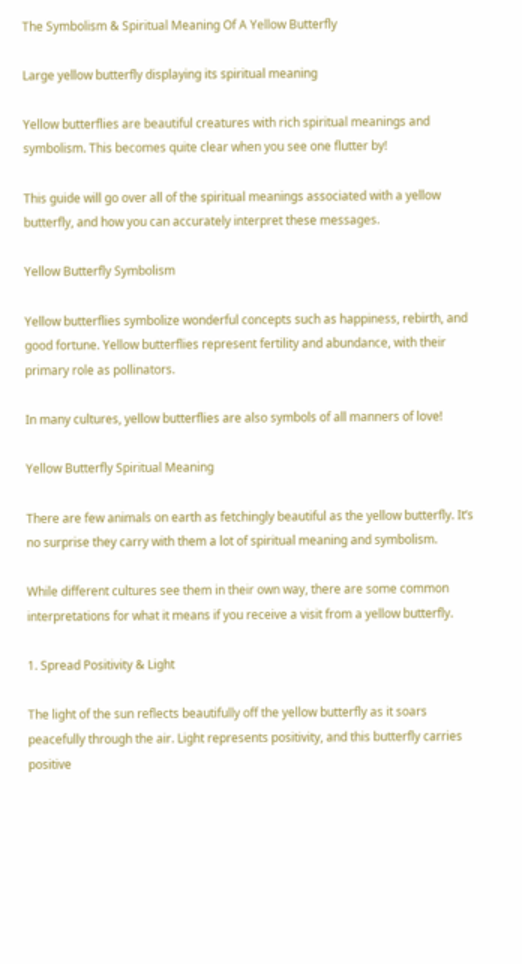The Symbolism & Spiritual Meaning Of A Yellow Butterfly

Large yellow butterfly displaying its spiritual meaning

Yellow butterflies are beautiful creatures with rich spiritual meanings and symbolism. This becomes quite clear when you see one flutter by!

This guide will go over all of the spiritual meanings associated with a yellow butterfly, and how you can accurately interpret these messages.

Yellow Butterfly Symbolism

Yellow butterflies symbolize wonderful concepts such as happiness, rebirth, and good fortune. Yellow butterflies represent fertility and abundance, with their primary role as pollinators.

In many cultures, yellow butterflies are also symbols of all manners of love!

Yellow Butterfly Spiritual Meaning

There are few animals on earth as fetchingly beautiful as the yellow butterfly. It’s no surprise they carry with them a lot of spiritual meaning and symbolism.

While different cultures see them in their own way, there are some common interpretations for what it means if you receive a visit from a yellow butterfly.

1. Spread Positivity & Light

The light of the sun reflects beautifully off the yellow butterfly as it soars peacefully through the air. Light represents positivity, and this butterfly carries positive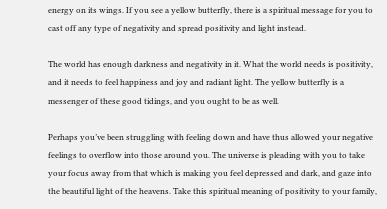energy on its wings. If you see a yellow butterfly, there is a spiritual message for you to cast off any type of negativity and spread positivity and light instead.

The world has enough darkness and negativity in it. What the world needs is positivity, and it needs to feel happiness and joy and radiant light. The yellow butterfly is a messenger of these good tidings, and you ought to be as well.

Perhaps you’ve been struggling with feeling down and have thus allowed your negative feelings to overflow into those around you. The universe is pleading with you to take your focus away from that which is making you feel depressed and dark, and gaze into the beautiful light of the heavens. Take this spiritual meaning of positivity to your family,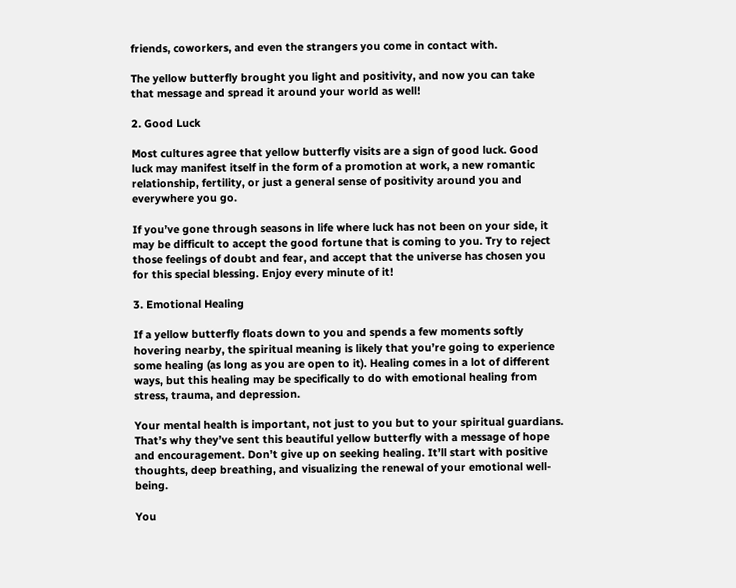friends, coworkers, and even the strangers you come in contact with.

The yellow butterfly brought you light and positivity, and now you can take that message and spread it around your world as well!

2. Good Luck

Most cultures agree that yellow butterfly visits are a sign of good luck. Good luck may manifest itself in the form of a promotion at work, a new romantic relationship, fertility, or just a general sense of positivity around you and everywhere you go.

If you’ve gone through seasons in life where luck has not been on your side, it may be difficult to accept the good fortune that is coming to you. Try to reject those feelings of doubt and fear, and accept that the universe has chosen you for this special blessing. Enjoy every minute of it!

3. Emotional Healing

If a yellow butterfly floats down to you and spends a few moments softly hovering nearby, the spiritual meaning is likely that you’re going to experience some healing (as long as you are open to it). Healing comes in a lot of different ways, but this healing may be specifically to do with emotional healing from stress, trauma, and depression.

Your mental health is important, not just to you but to your spiritual guardians. That’s why they’ve sent this beautiful yellow butterfly with a message of hope and encouragement. Don’t give up on seeking healing. It’ll start with positive thoughts, deep breathing, and visualizing the renewal of your emotional well-being.

You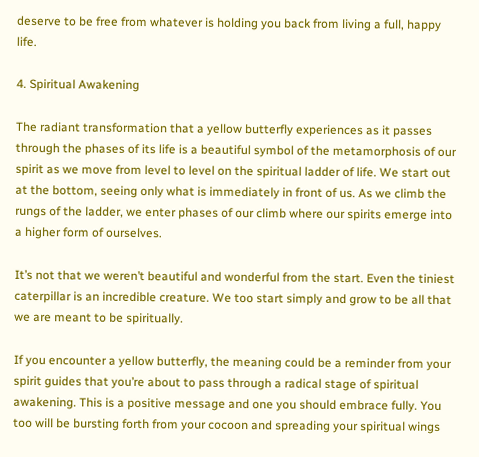deserve to be free from whatever is holding you back from living a full, happy life.

4. Spiritual Awakening

The radiant transformation that a yellow butterfly experiences as it passes through the phases of its life is a beautiful symbol of the metamorphosis of our spirit as we move from level to level on the spiritual ladder of life. We start out at the bottom, seeing only what is immediately in front of us. As we climb the rungs of the ladder, we enter phases of our climb where our spirits emerge into a higher form of ourselves.

It’s not that we weren’t beautiful and wonderful from the start. Even the tiniest caterpillar is an incredible creature. We too start simply and grow to be all that we are meant to be spiritually.

If you encounter a yellow butterfly, the meaning could be a reminder from your spirit guides that you’re about to pass through a radical stage of spiritual awakening. This is a positive message and one you should embrace fully. You too will be bursting forth from your cocoon and spreading your spiritual wings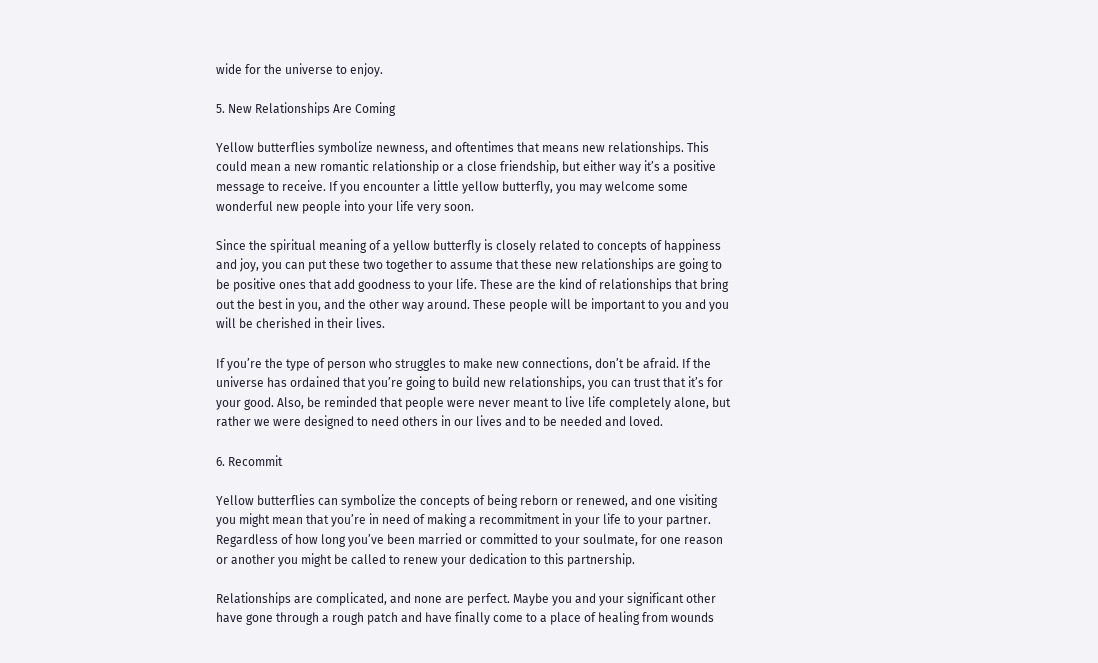wide for the universe to enjoy.

5. New Relationships Are Coming

Yellow butterflies symbolize newness, and oftentimes that means new relationships. This could mean a new romantic relationship or a close friendship, but either way it’s a positive message to receive. If you encounter a little yellow butterfly, you may welcome some wonderful new people into your life very soon.

Since the spiritual meaning of a yellow butterfly is closely related to concepts of happiness and joy, you can put these two together to assume that these new relationships are going to be positive ones that add goodness to your life. These are the kind of relationships that bring out the best in you, and the other way around. These people will be important to you and you will be cherished in their lives.

If you’re the type of person who struggles to make new connections, don’t be afraid. If the universe has ordained that you’re going to build new relationships, you can trust that it’s for your good. Also, be reminded that people were never meant to live life completely alone, but rather we were designed to need others in our lives and to be needed and loved.

6. Recommit

Yellow butterflies can symbolize the concepts of being reborn or renewed, and one visiting you might mean that you’re in need of making a recommitment in your life to your partner. Regardless of how long you’ve been married or committed to your soulmate, for one reason or another you might be called to renew your dedication to this partnership.

Relationships are complicated, and none are perfect. Maybe you and your significant other have gone through a rough patch and have finally come to a place of healing from wounds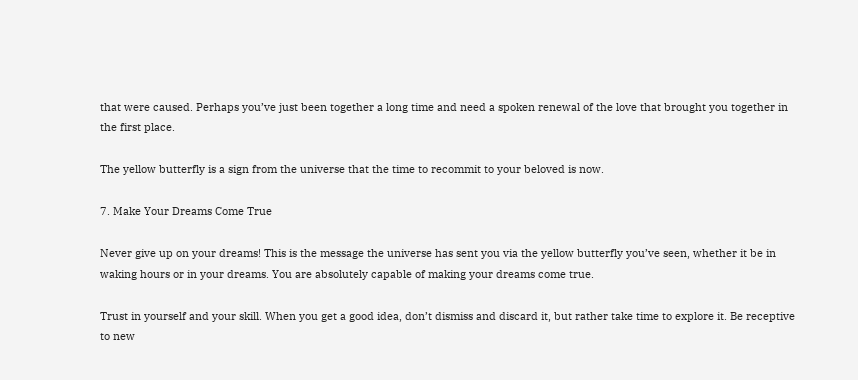that were caused. Perhaps you’ve just been together a long time and need a spoken renewal of the love that brought you together in the first place.

The yellow butterfly is a sign from the universe that the time to recommit to your beloved is now.

7. Make Your Dreams Come True

Never give up on your dreams! This is the message the universe has sent you via the yellow butterfly you’ve seen, whether it be in waking hours or in your dreams. You are absolutely capable of making your dreams come true.

Trust in yourself and your skill. When you get a good idea, don’t dismiss and discard it, but rather take time to explore it. Be receptive to new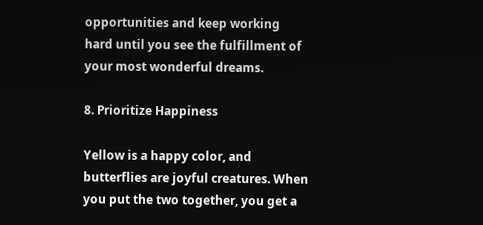opportunities and keep working hard until you see the fulfillment of your most wonderful dreams.

8. Prioritize Happiness

Yellow is a happy color, and butterflies are joyful creatures. When you put the two together, you get a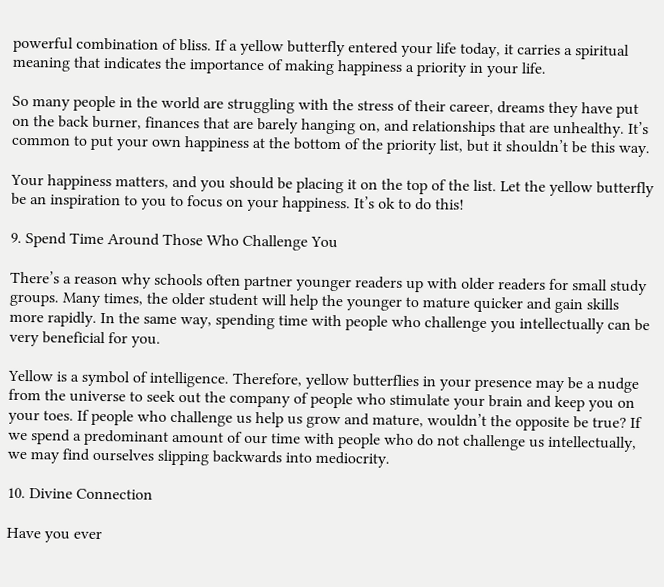powerful combination of bliss. If a yellow butterfly entered your life today, it carries a spiritual meaning that indicates the importance of making happiness a priority in your life.

So many people in the world are struggling with the stress of their career, dreams they have put on the back burner, finances that are barely hanging on, and relationships that are unhealthy. It’s common to put your own happiness at the bottom of the priority list, but it shouldn’t be this way.

Your happiness matters, and you should be placing it on the top of the list. Let the yellow butterfly be an inspiration to you to focus on your happiness. It’s ok to do this!

9. Spend Time Around Those Who Challenge You

There’s a reason why schools often partner younger readers up with older readers for small study groups. Many times, the older student will help the younger to mature quicker and gain skills more rapidly. In the same way, spending time with people who challenge you intellectually can be very beneficial for you.

Yellow is a symbol of intelligence. Therefore, yellow butterflies in your presence may be a nudge from the universe to seek out the company of people who stimulate your brain and keep you on your toes. If people who challenge us help us grow and mature, wouldn’t the opposite be true? If we spend a predominant amount of our time with people who do not challenge us intellectually, we may find ourselves slipping backwards into mediocrity.

10. Divine Connection

Have you ever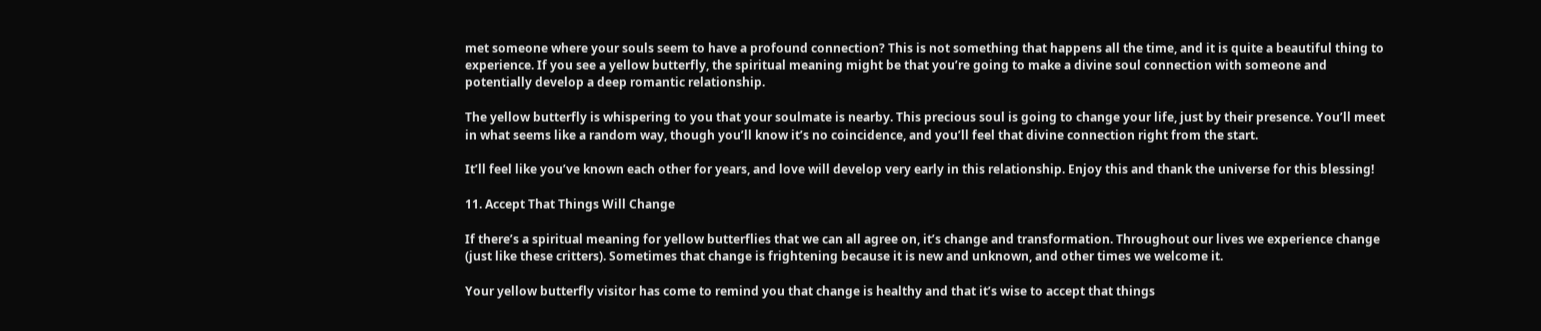met someone where your souls seem to have a profound connection? This is not something that happens all the time, and it is quite a beautiful thing to experience. If you see a yellow butterfly, the spiritual meaning might be that you’re going to make a divine soul connection with someone and potentially develop a deep romantic relationship.

The yellow butterfly is whispering to you that your soulmate is nearby. This precious soul is going to change your life, just by their presence. You’ll meet in what seems like a random way, though you’ll know it’s no coincidence, and you’ll feel that divine connection right from the start.

It’ll feel like you’ve known each other for years, and love will develop very early in this relationship. Enjoy this and thank the universe for this blessing!

11. Accept That Things Will Change

If there’s a spiritual meaning for yellow butterflies that we can all agree on, it’s change and transformation. Throughout our lives we experience change (just like these critters). Sometimes that change is frightening because it is new and unknown, and other times we welcome it.

Your yellow butterfly visitor has come to remind you that change is healthy and that it’s wise to accept that things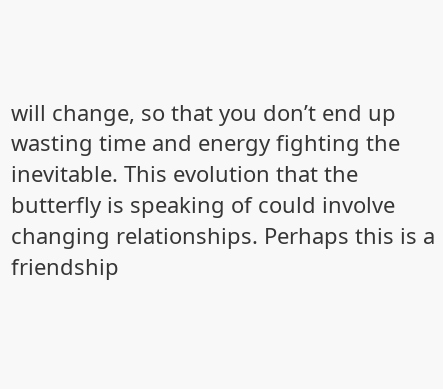will change, so that you don’t end up wasting time and energy fighting the inevitable. This evolution that the butterfly is speaking of could involve changing relationships. Perhaps this is a friendship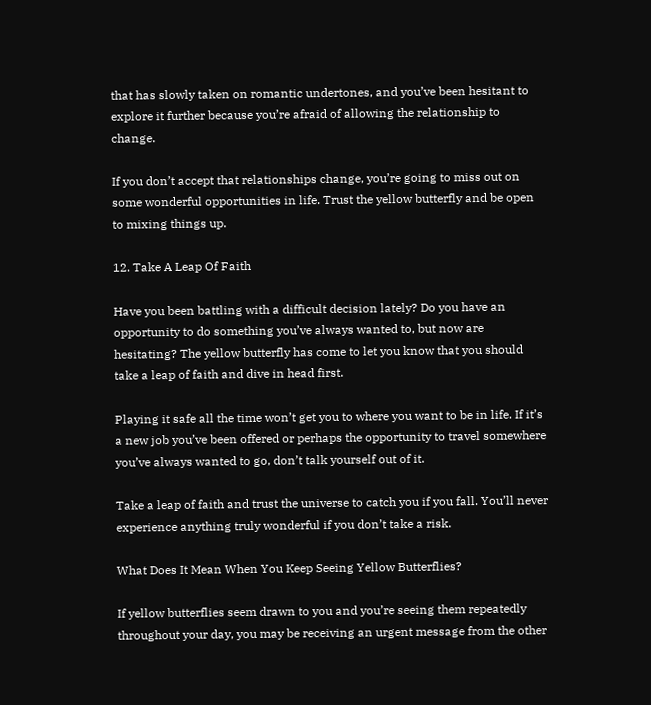that has slowly taken on romantic undertones, and you’ve been hesitant to explore it further because you’re afraid of allowing the relationship to change.

If you don’t accept that relationships change, you’re going to miss out on some wonderful opportunities in life. Trust the yellow butterfly and be open to mixing things up.

12. Take A Leap Of Faith

Have you been battling with a difficult decision lately? Do you have an opportunity to do something you’ve always wanted to, but now are hesitating? The yellow butterfly has come to let you know that you should take a leap of faith and dive in head first.

Playing it safe all the time won’t get you to where you want to be in life. If it’s a new job you’ve been offered or perhaps the opportunity to travel somewhere you’ve always wanted to go, don’t talk yourself out of it.

Take a leap of faith and trust the universe to catch you if you fall. You’ll never experience anything truly wonderful if you don’t take a risk.

What Does It Mean When You Keep Seeing Yellow Butterflies?

If yellow butterflies seem drawn to you and you’re seeing them repeatedly throughout your day, you may be receiving an urgent message from the other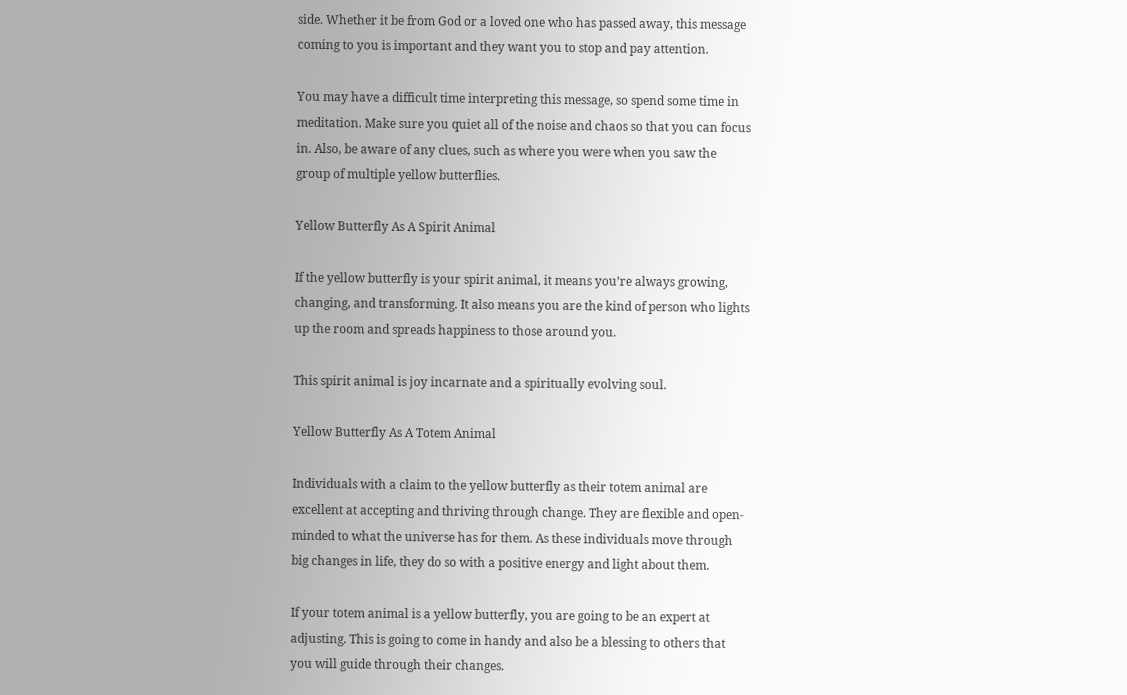side. Whether it be from God or a loved one who has passed away, this message coming to you is important and they want you to stop and pay attention.

You may have a difficult time interpreting this message, so spend some time in meditation. Make sure you quiet all of the noise and chaos so that you can focus in. Also, be aware of any clues, such as where you were when you saw the group of multiple yellow butterflies.

Yellow Butterfly As A Spirit Animal

If the yellow butterfly is your spirit animal, it means you’re always growing, changing, and transforming. It also means you are the kind of person who lights up the room and spreads happiness to those around you.

This spirit animal is joy incarnate and a spiritually evolving soul.

Yellow Butterfly As A Totem Animal

Individuals with a claim to the yellow butterfly as their totem animal are excellent at accepting and thriving through change. They are flexible and open-minded to what the universe has for them. As these individuals move through big changes in life, they do so with a positive energy and light about them.

If your totem animal is a yellow butterfly, you are going to be an expert at adjusting. This is going to come in handy and also be a blessing to others that you will guide through their changes.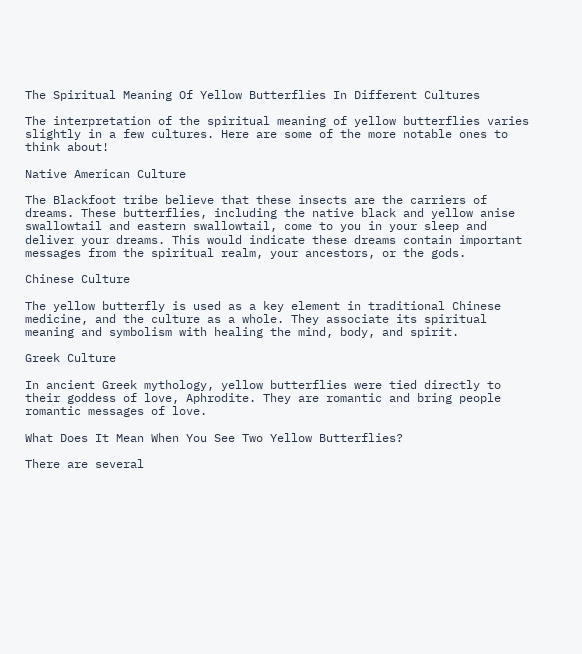The Spiritual Meaning Of Yellow Butterflies In Different Cultures

The interpretation of the spiritual meaning of yellow butterflies varies slightly in a few cultures. Here are some of the more notable ones to think about!

Native American Culture

The Blackfoot tribe believe that these insects are the carriers of dreams. These butterflies, including the native black and yellow anise swallowtail and eastern swallowtail, come to you in your sleep and deliver your dreams. This would indicate these dreams contain important messages from the spiritual realm, your ancestors, or the gods.

Chinese Culture

The yellow butterfly is used as a key element in traditional Chinese medicine, and the culture as a whole. They associate its spiritual meaning and symbolism with healing the mind, body, and spirit.

Greek Culture

In ancient Greek mythology, yellow butterflies were tied directly to their goddess of love, Aphrodite. They are romantic and bring people romantic messages of love.

What Does It Mean When You See Two Yellow Butterflies?

There are several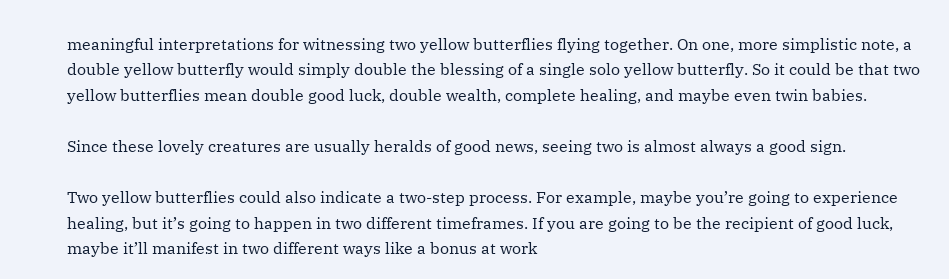meaningful interpretations for witnessing two yellow butterflies flying together. On one, more simplistic note, a double yellow butterfly would simply double the blessing of a single solo yellow butterfly. So it could be that two yellow butterflies mean double good luck, double wealth, complete healing, and maybe even twin babies.

Since these lovely creatures are usually heralds of good news, seeing two is almost always a good sign.

Two yellow butterflies could also indicate a two-step process. For example, maybe you’re going to experience healing, but it’s going to happen in two different timeframes. If you are going to be the recipient of good luck, maybe it’ll manifest in two different ways like a bonus at work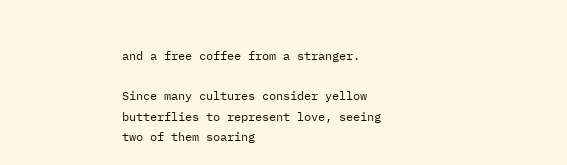and a free coffee from a stranger.

Since many cultures consider yellow butterflies to represent love, seeing two of them soaring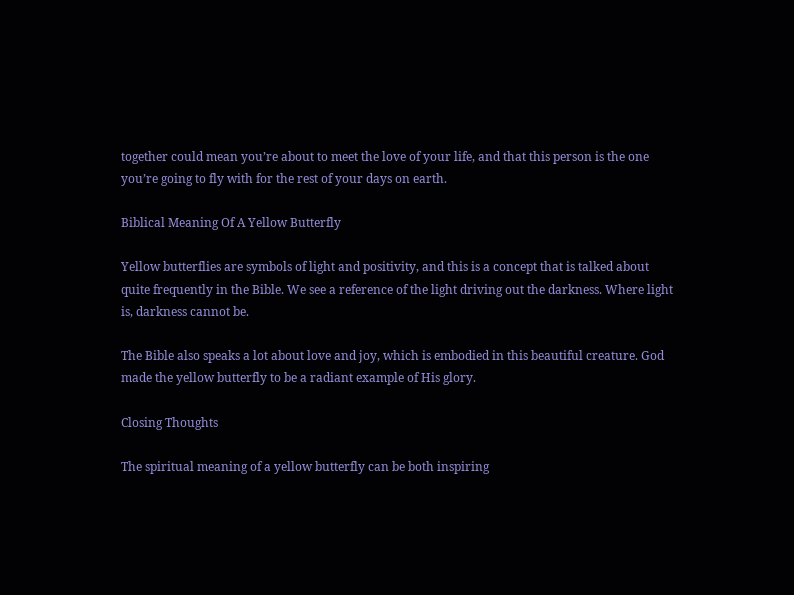together could mean you’re about to meet the love of your life, and that this person is the one you’re going to fly with for the rest of your days on earth.

Biblical Meaning Of A Yellow Butterfly

Yellow butterflies are symbols of light and positivity, and this is a concept that is talked about quite frequently in the Bible. We see a reference of the light driving out the darkness. Where light is, darkness cannot be.

The Bible also speaks a lot about love and joy, which is embodied in this beautiful creature. God made the yellow butterfly to be a radiant example of His glory.

Closing Thoughts

The spiritual meaning of a yellow butterfly can be both inspiring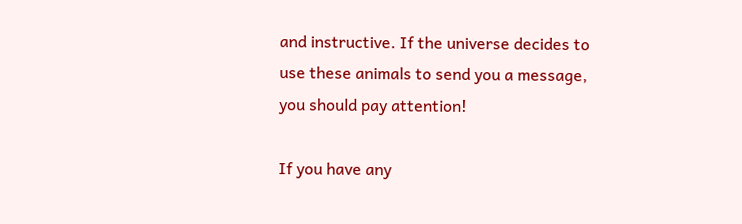and instructive. If the universe decides to use these animals to send you a message, you should pay attention!

If you have any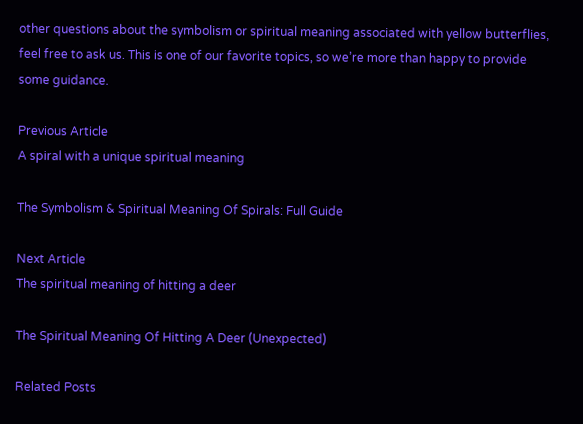other questions about the symbolism or spiritual meaning associated with yellow butterflies, feel free to ask us. This is one of our favorite topics, so we’re more than happy to provide some guidance.

Previous Article
A spiral with a unique spiritual meaning

The Symbolism & Spiritual Meaning Of Spirals: Full Guide

Next Article
The spiritual meaning of hitting a deer

The Spiritual Meaning Of Hitting A Deer (Unexpected)

Related Posts